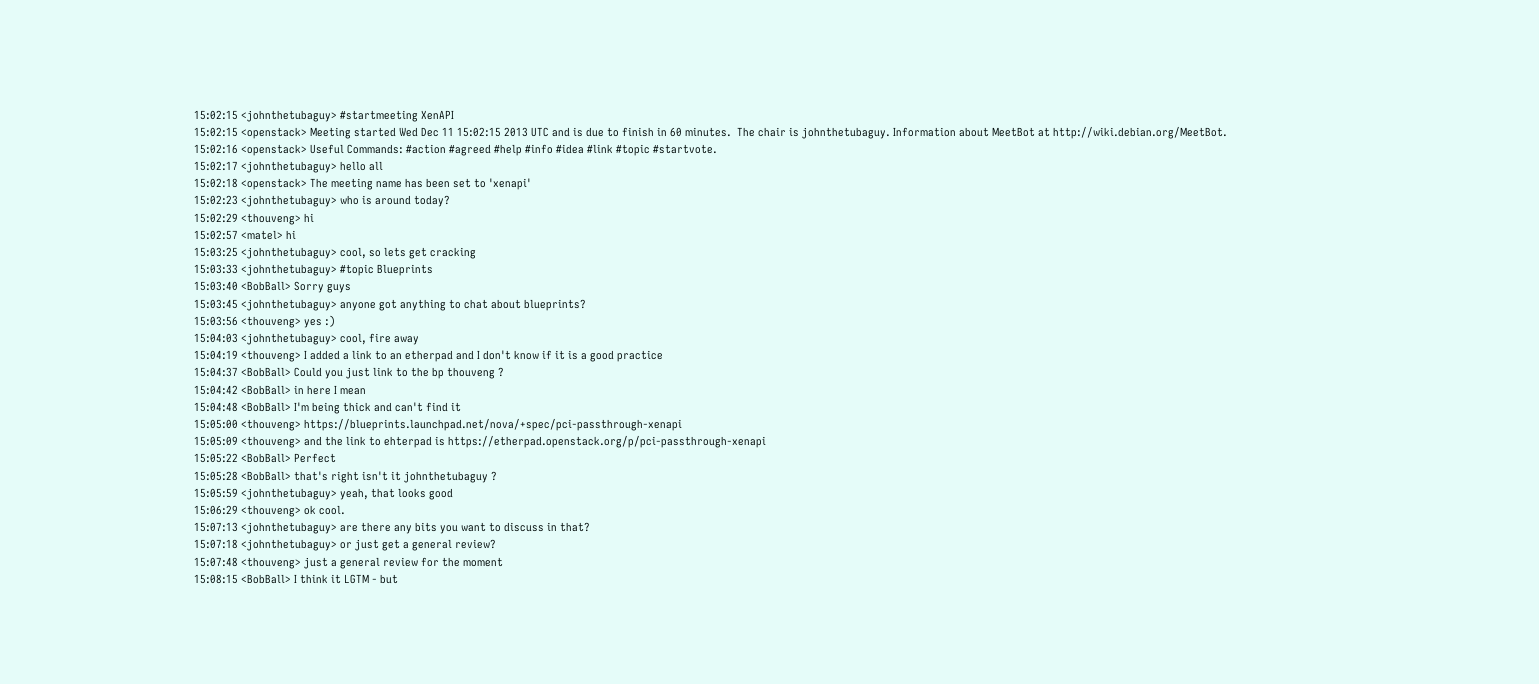15:02:15 <johnthetubaguy> #startmeeting XenAPI
15:02:15 <openstack> Meeting started Wed Dec 11 15:02:15 2013 UTC and is due to finish in 60 minutes.  The chair is johnthetubaguy. Information about MeetBot at http://wiki.debian.org/MeetBot.
15:02:16 <openstack> Useful Commands: #action #agreed #help #info #idea #link #topic #startvote.
15:02:17 <johnthetubaguy> hello all
15:02:18 <openstack> The meeting name has been set to 'xenapi'
15:02:23 <johnthetubaguy> who is around today?
15:02:29 <thouveng> hi
15:02:57 <matel> hi
15:03:25 <johnthetubaguy> cool, so lets get cracking
15:03:33 <johnthetubaguy> #topic Blueprints
15:03:40 <BobBall> Sorry guys
15:03:45 <johnthetubaguy> anyone got anything to chat about blueprints?
15:03:56 <thouveng> yes :)
15:04:03 <johnthetubaguy> cool, fire away
15:04:19 <thouveng> I added a link to an etherpad and I don't know if it is a good practice
15:04:37 <BobBall> Could you just link to the bp thouveng ?
15:04:42 <BobBall> in here I mean
15:04:48 <BobBall> I'm being thick and can't find it
15:05:00 <thouveng> https://blueprints.launchpad.net/nova/+spec/pci-passthrough-xenapi
15:05:09 <thouveng> and the link to ehterpad is https://etherpad.openstack.org/p/pci-passthrough-xenapi
15:05:22 <BobBall> Perfect
15:05:28 <BobBall> that's right isn't it johnthetubaguy ?
15:05:59 <johnthetubaguy> yeah, that looks good
15:06:29 <thouveng> ok cool.
15:07:13 <johnthetubaguy> are there any bits you want to discuss in that?
15:07:18 <johnthetubaguy> or just get a general review?
15:07:48 <thouveng> just a general review for the moment
15:08:15 <BobBall> I think it LGTM - but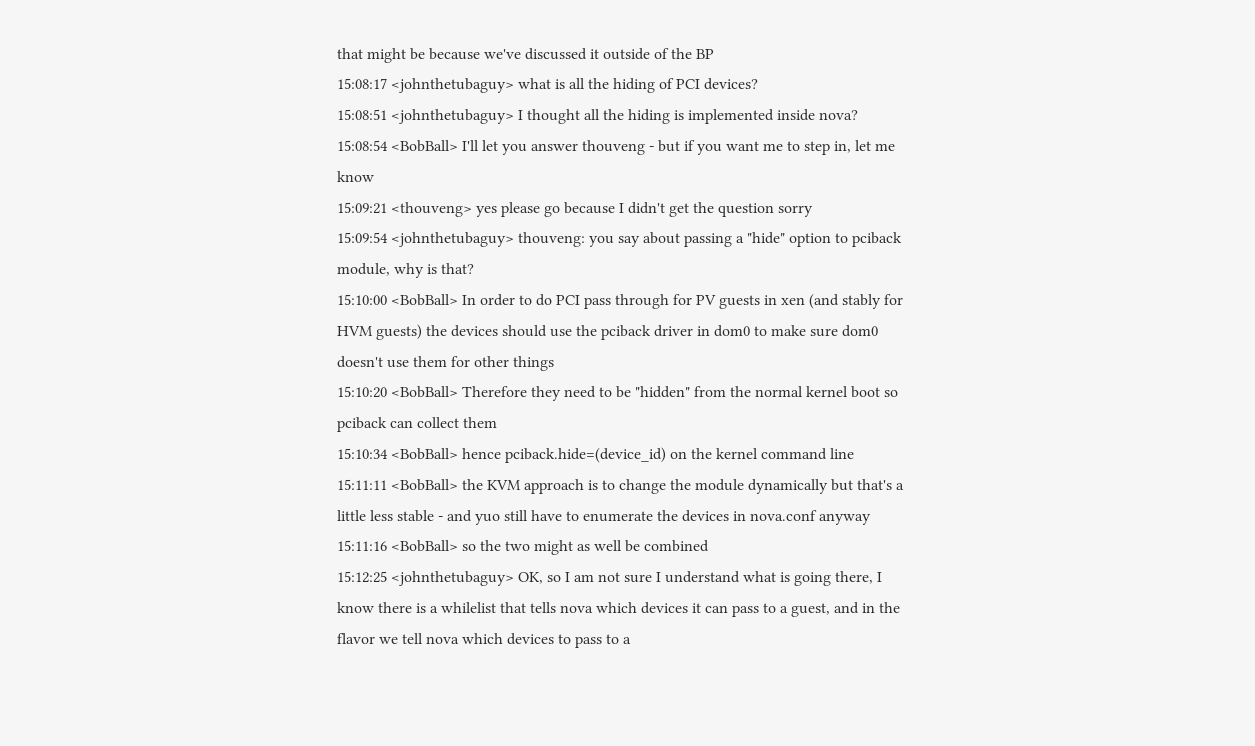that might be because we've discussed it outside of the BP
15:08:17 <johnthetubaguy> what is all the hiding of PCI devices?
15:08:51 <johnthetubaguy> I thought all the hiding is implemented inside nova?
15:08:54 <BobBall> I'll let you answer thouveng - but if you want me to step in, let me know
15:09:21 <thouveng> yes please go because I didn't get the question sorry
15:09:54 <johnthetubaguy> thouveng: you say about passing a "hide" option to pciback module, why is that?
15:10:00 <BobBall> In order to do PCI pass through for PV guests in xen (and stably for HVM guests) the devices should use the pciback driver in dom0 to make sure dom0 doesn't use them for other things
15:10:20 <BobBall> Therefore they need to be "hidden" from the normal kernel boot so pciback can collect them
15:10:34 <BobBall> hence pciback.hide=(device_id) on the kernel command line
15:11:11 <BobBall> the KVM approach is to change the module dynamically but that's a little less stable - and yuo still have to enumerate the devices in nova.conf anyway
15:11:16 <BobBall> so the two might as well be combined
15:12:25 <johnthetubaguy> OK, so I am not sure I understand what is going there, I know there is a whilelist that tells nova which devices it can pass to a guest, and in the flavor we tell nova which devices to pass to a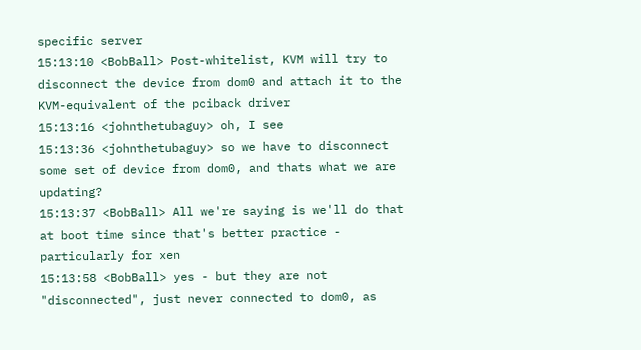specific server
15:13:10 <BobBall> Post-whitelist, KVM will try to disconnect the device from dom0 and attach it to the KVM-equivalent of the pciback driver
15:13:16 <johnthetubaguy> oh, I see
15:13:36 <johnthetubaguy> so we have to disconnect some set of device from dom0, and thats what we are updating?
15:13:37 <BobBall> All we're saying is we'll do that at boot time since that's better practice - particularly for xen
15:13:58 <BobBall> yes - but they are not "disconnected", just never connected to dom0, as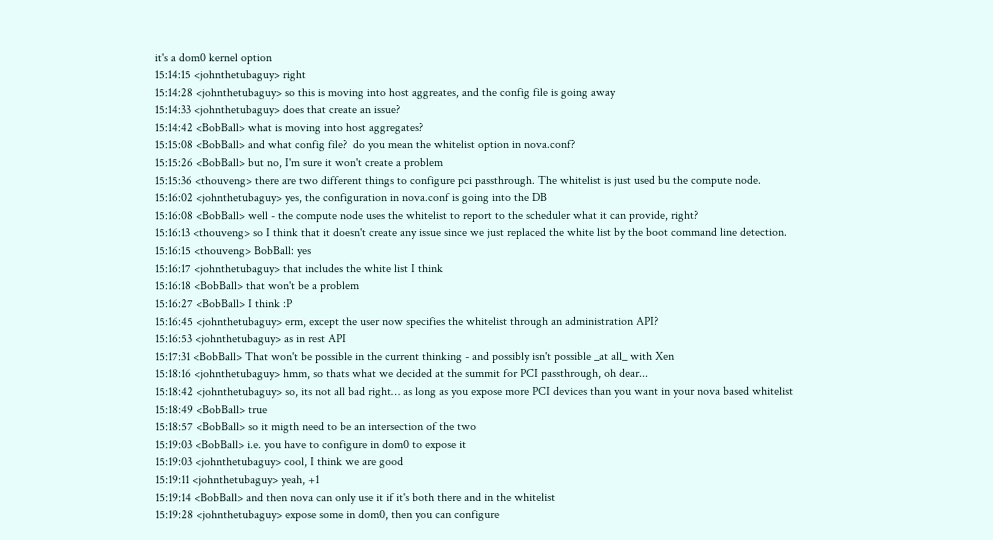it's a dom0 kernel option
15:14:15 <johnthetubaguy> right
15:14:28 <johnthetubaguy> so this is moving into host aggreates, and the config file is going away
15:14:33 <johnthetubaguy> does that create an issue?
15:14:42 <BobBall> what is moving into host aggregates?
15:15:08 <BobBall> and what config file?  do you mean the whitelist option in nova.conf?
15:15:26 <BobBall> but no, I'm sure it won't create a problem
15:15:36 <thouveng> there are two different things to configure pci passthrough. The whitelist is just used bu the compute node.
15:16:02 <johnthetubaguy> yes, the configuration in nova.conf is going into the DB
15:16:08 <BobBall> well - the compute node uses the whitelist to report to the scheduler what it can provide, right?
15:16:13 <thouveng> so I think that it doesn't create any issue since we just replaced the white list by the boot command line detection.
15:16:15 <thouveng> BobBall: yes
15:16:17 <johnthetubaguy> that includes the white list I think
15:16:18 <BobBall> that won't be a problem
15:16:27 <BobBall> I think :P
15:16:45 <johnthetubaguy> erm, except the user now specifies the whitelist through an administration API?
15:16:53 <johnthetubaguy> as in rest API
15:17:31 <BobBall> That won't be possible in the current thinking - and possibly isn't possible _at all_ with Xen
15:18:16 <johnthetubaguy> hmm, so thats what we decided at the summit for PCI passthrough, oh dear...
15:18:42 <johnthetubaguy> so, its not all bad right… as long as you expose more PCI devices than you want in your nova based whitelist
15:18:49 <BobBall> true
15:18:57 <BobBall> so it migth need to be an intersection of the two
15:19:03 <BobBall> i.e. you have to configure in dom0 to expose it
15:19:03 <johnthetubaguy> cool, I think we are good
15:19:11 <johnthetubaguy> yeah, +1
15:19:14 <BobBall> and then nova can only use it if it's both there and in the whitelist
15:19:28 <johnthetubaguy> expose some in dom0, then you can configure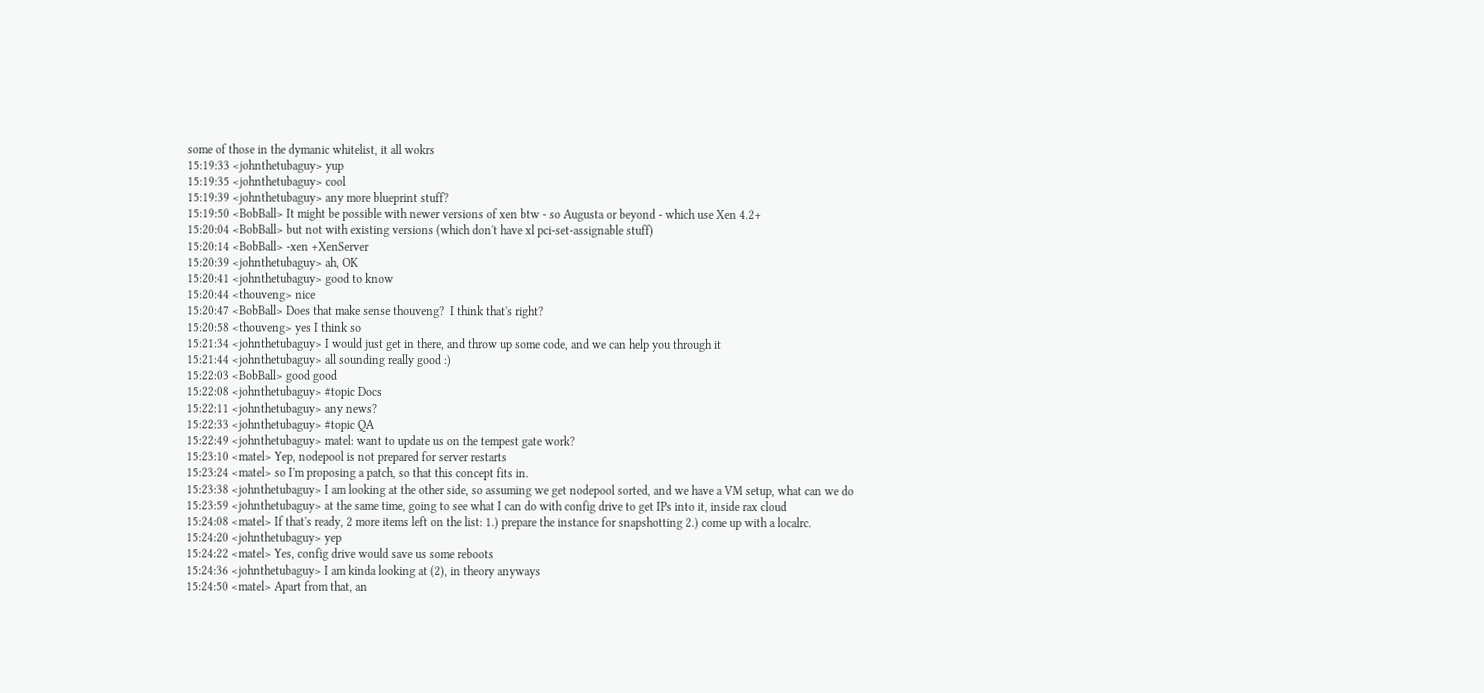some of those in the dymanic whitelist, it all wokrs
15:19:33 <johnthetubaguy> yup
15:19:35 <johnthetubaguy> cool
15:19:39 <johnthetubaguy> any more blueprint stuff?
15:19:50 <BobBall> It might be possible with newer versions of xen btw - so Augusta or beyond - which use Xen 4.2+
15:20:04 <BobBall> but not with existing versions (which don't have xl pci-set-assignable stuff)
15:20:14 <BobBall> -xen +XenServer
15:20:39 <johnthetubaguy> ah, OK
15:20:41 <johnthetubaguy> good to know
15:20:44 <thouveng> nice
15:20:47 <BobBall> Does that make sense thouveng?  I think that's right?
15:20:58 <thouveng> yes I think so
15:21:34 <johnthetubaguy> I would just get in there, and throw up some code, and we can help you through it
15:21:44 <johnthetubaguy> all sounding really good :)
15:22:03 <BobBall> good good
15:22:08 <johnthetubaguy> #topic Docs
15:22:11 <johnthetubaguy> any news?
15:22:33 <johnthetubaguy> #topic QA
15:22:49 <johnthetubaguy> matel: want to update us on the tempest gate work?
15:23:10 <matel> Yep, nodepool is not prepared for server restarts
15:23:24 <matel> so I'm proposing a patch, so that this concept fits in.
15:23:38 <johnthetubaguy> I am looking at the other side, so assuming we get nodepool sorted, and we have a VM setup, what can we do
15:23:59 <johnthetubaguy> at the same time, going to see what I can do with config drive to get IPs into it, inside rax cloud
15:24:08 <matel> If that's ready, 2 more items left on the list: 1.) prepare the instance for snapshotting 2.) come up with a localrc.
15:24:20 <johnthetubaguy> yep
15:24:22 <matel> Yes, config drive would save us some reboots
15:24:36 <johnthetubaguy> I am kinda looking at (2), in theory anyways
15:24:50 <matel> Apart from that, an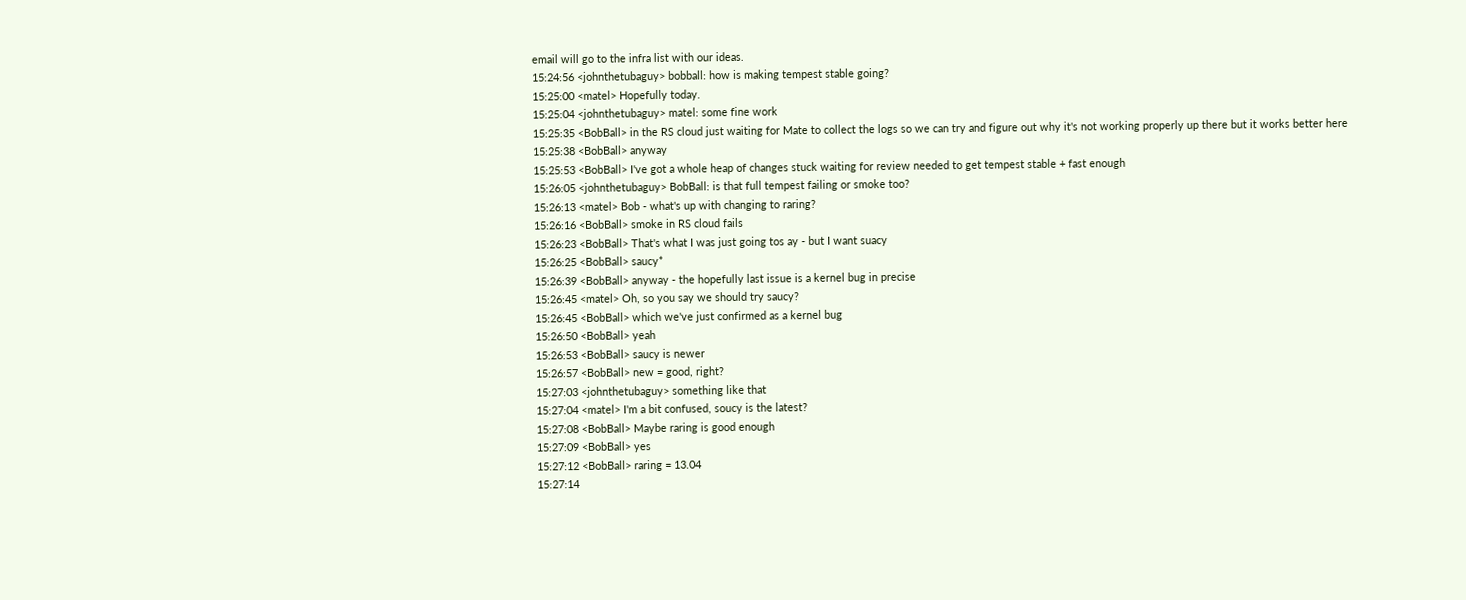email will go to the infra list with our ideas.
15:24:56 <johnthetubaguy> bobball: how is making tempest stable going?
15:25:00 <matel> Hopefully today.
15:25:04 <johnthetubaguy> matel: some fine work
15:25:35 <BobBall> in the RS cloud just waiting for Mate to collect the logs so we can try and figure out why it's not working properly up there but it works better here
15:25:38 <BobBall> anyway
15:25:53 <BobBall> I've got a whole heap of changes stuck waiting for review needed to get tempest stable + fast enough
15:26:05 <johnthetubaguy> BobBall: is that full tempest failing or smoke too?
15:26:13 <matel> Bob - what's up with changing to raring?
15:26:16 <BobBall> smoke in RS cloud fails
15:26:23 <BobBall> That's what I was just going tos ay - but I want suacy
15:26:25 <BobBall> saucy*
15:26:39 <BobBall> anyway - the hopefully last issue is a kernel bug in precise
15:26:45 <matel> Oh, so you say we should try saucy?
15:26:45 <BobBall> which we've just confirmed as a kernel bug
15:26:50 <BobBall> yeah
15:26:53 <BobBall> saucy is newer
15:26:57 <BobBall> new = good, right?
15:27:03 <johnthetubaguy> something like that
15:27:04 <matel> I'm a bit confused, soucy is the latest?
15:27:08 <BobBall> Maybe raring is good enough
15:27:09 <BobBall> yes
15:27:12 <BobBall> raring = 13.04
15:27:14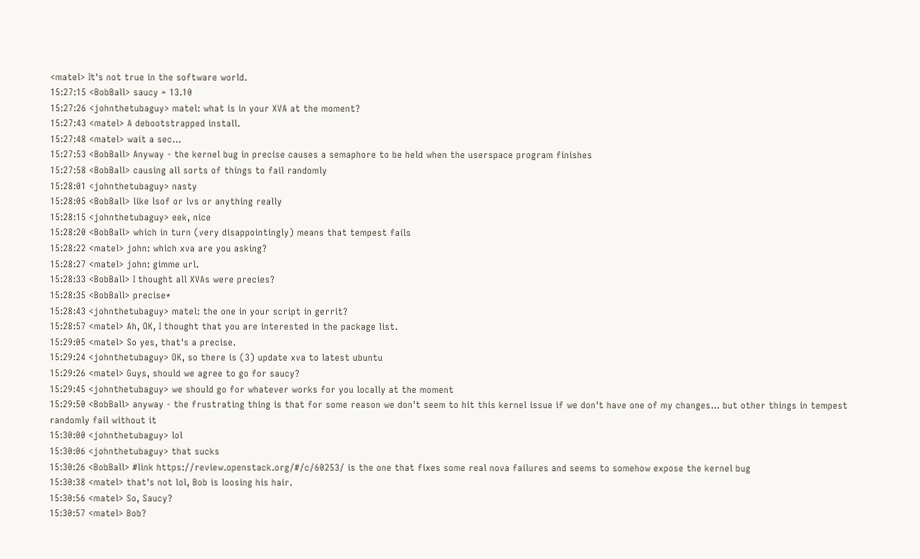<matel> It's not true in the software world.
15:27:15 <BobBall> saucy = 13.10
15:27:26 <johnthetubaguy> matel: what is in your XVA at the moment?
15:27:43 <matel> A debootstrapped install.
15:27:48 <matel> wait a sec...
15:27:53 <BobBall> Anyway - the kernel bug in precise causes a semaphore to be held when the userspace program finishes
15:27:58 <BobBall> causing all sorts of things to fail randomly
15:28:01 <johnthetubaguy> nasty
15:28:05 <BobBall> like lsof or lvs or anything really
15:28:15 <johnthetubaguy> eek, nice
15:28:20 <BobBall> which in turn (very disappointingly) means that tempest fails
15:28:22 <matel> john: which xva are you asking?
15:28:27 <matel> john: gimme url.
15:28:33 <BobBall> I thought all XVAs were precies?
15:28:35 <BobBall> precise*
15:28:43 <johnthetubaguy> matel: the one in your script in gerrit?
15:28:57 <matel> Ah, OK, I thought that you are interested in the package list.
15:29:05 <matel> So yes, that's a precise.
15:29:24 <johnthetubaguy> OK, so there is (3) update xva to latest ubuntu
15:29:26 <matel> Guys, should we agree to go for saucy?
15:29:45 <johnthetubaguy> we should go for whatever works for you locally at the moment
15:29:50 <BobBall> anyway - the frustrating thing is that for some reason we don't seem to hit this kernel issue if we don't have one of my changes... but other things in tempest randomly fail without it
15:30:00 <johnthetubaguy> lol
15:30:06 <johnthetubaguy> that sucks
15:30:26 <BobBall> #link https://review.openstack.org/#/c/60253/ is the one that fixes some real nova failures and seems to somehow expose the kernel bug
15:30:38 <matel> that's not lol, Bob is loosing his hair.
15:30:56 <matel> So, Saucy?
15:30:57 <matel> Bob?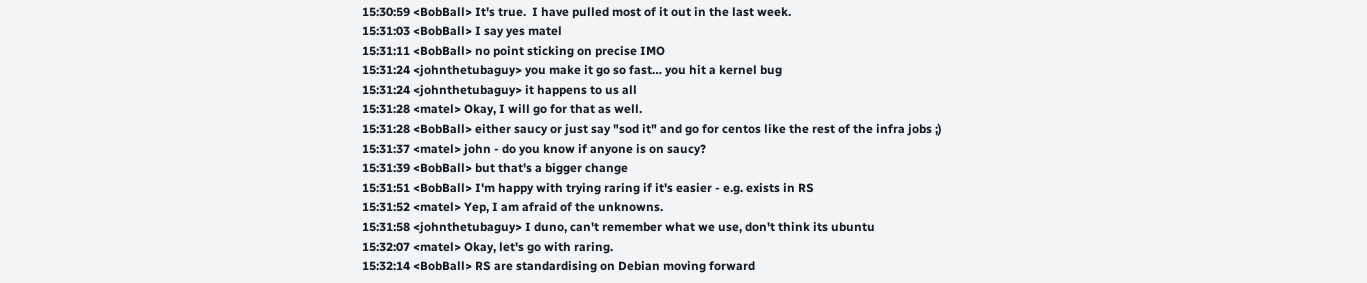15:30:59 <BobBall> It's true.  I have pulled most of it out in the last week.
15:31:03 <BobBall> I say yes matel
15:31:11 <BobBall> no point sticking on precise IMO
15:31:24 <johnthetubaguy> you make it go so fast… you hit a kernel bug
15:31:24 <johnthetubaguy> it happens to us all
15:31:28 <matel> Okay, I will go for that as well.
15:31:28 <BobBall> either saucy or just say "sod it" and go for centos like the rest of the infra jobs ;)
15:31:37 <matel> john - do you know if anyone is on saucy?
15:31:39 <BobBall> but that's a bigger change
15:31:51 <BobBall> I'm happy with trying raring if it's easier - e.g. exists in RS
15:31:52 <matel> Yep, I am afraid of the unknowns.
15:31:58 <johnthetubaguy> I duno, can't remember what we use, don't think its ubuntu
15:32:07 <matel> Okay, let's go with raring.
15:32:14 <BobBall> RS are standardising on Debian moving forward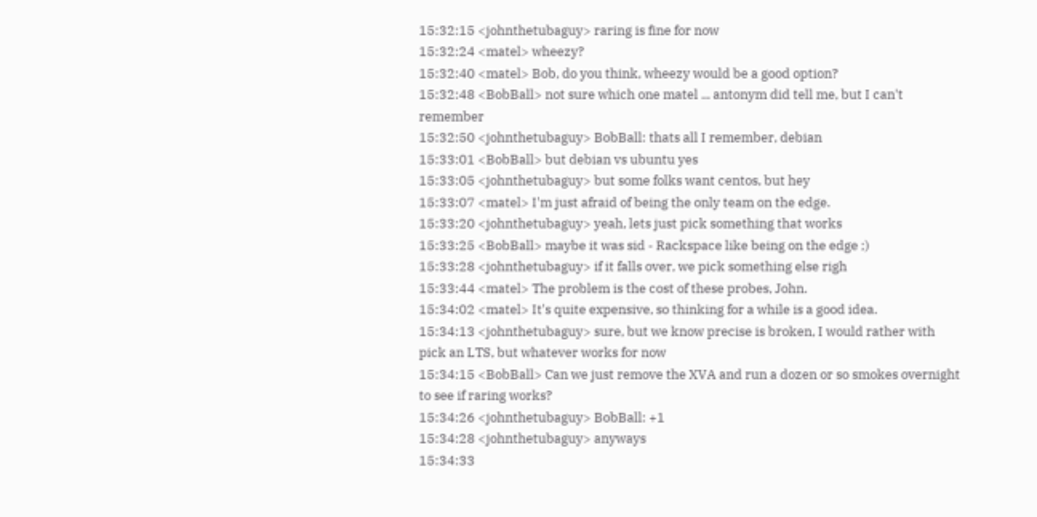15:32:15 <johnthetubaguy> raring is fine for now
15:32:24 <matel> wheezy?
15:32:40 <matel> Bob, do you think, wheezy would be a good option?
15:32:48 <BobBall> not sure which one matel ... antonym did tell me, but I can't remember
15:32:50 <johnthetubaguy> BobBall: thats all I remember, debian
15:33:01 <BobBall> but debian vs ubuntu yes
15:33:05 <johnthetubaguy> but some folks want centos, but hey
15:33:07 <matel> I'm just afraid of being the only team on the edge.
15:33:20 <johnthetubaguy> yeah, lets just pick something that works
15:33:25 <BobBall> maybe it was sid - Rackspace like being on the edge ;)
15:33:28 <johnthetubaguy> if it falls over, we pick something else righ
15:33:44 <matel> The problem is the cost of these probes, John.
15:34:02 <matel> It's quite expensive, so thinking for a while is a good idea.
15:34:13 <johnthetubaguy> sure, but we know precise is broken, I would rather with pick an LTS, but whatever works for now
15:34:15 <BobBall> Can we just remove the XVA and run a dozen or so smokes overnight to see if raring works?
15:34:26 <johnthetubaguy> BobBall: +1
15:34:28 <johnthetubaguy> anyways
15:34:33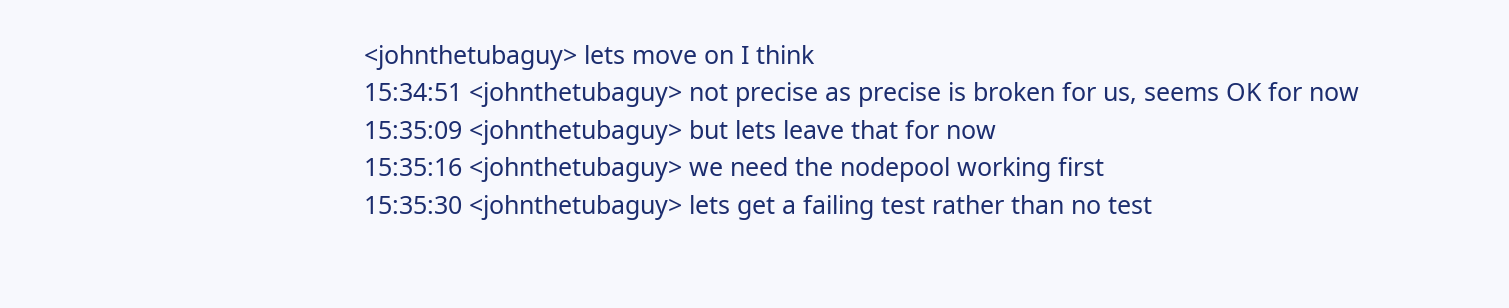<johnthetubaguy> lets move on I think
15:34:51 <johnthetubaguy> not precise as precise is broken for us, seems OK for now
15:35:09 <johnthetubaguy> but lets leave that for now
15:35:16 <johnthetubaguy> we need the nodepool working first
15:35:30 <johnthetubaguy> lets get a failing test rather than no test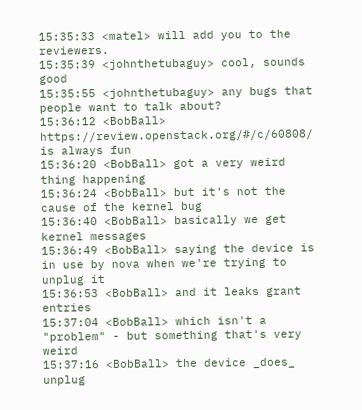15:35:33 <matel> will add you to the reviewers.
15:35:39 <johnthetubaguy> cool, sounds good
15:35:55 <johnthetubaguy> any bugs that people want to talk about?
15:36:12 <BobBall> https://review.openstack.org/#/c/60808/ is always fun
15:36:20 <BobBall> got a very weird thing happening
15:36:24 <BobBall> but it's not the cause of the kernel bug
15:36:40 <BobBall> basically we get kernel messages
15:36:49 <BobBall> saying the device is in use by nova when we're trying to unplug it
15:36:53 <BobBall> and it leaks grant entries
15:37:04 <BobBall> which isn't a "problem" - but something that's very weird
15:37:16 <BobBall> the device _does_ unplug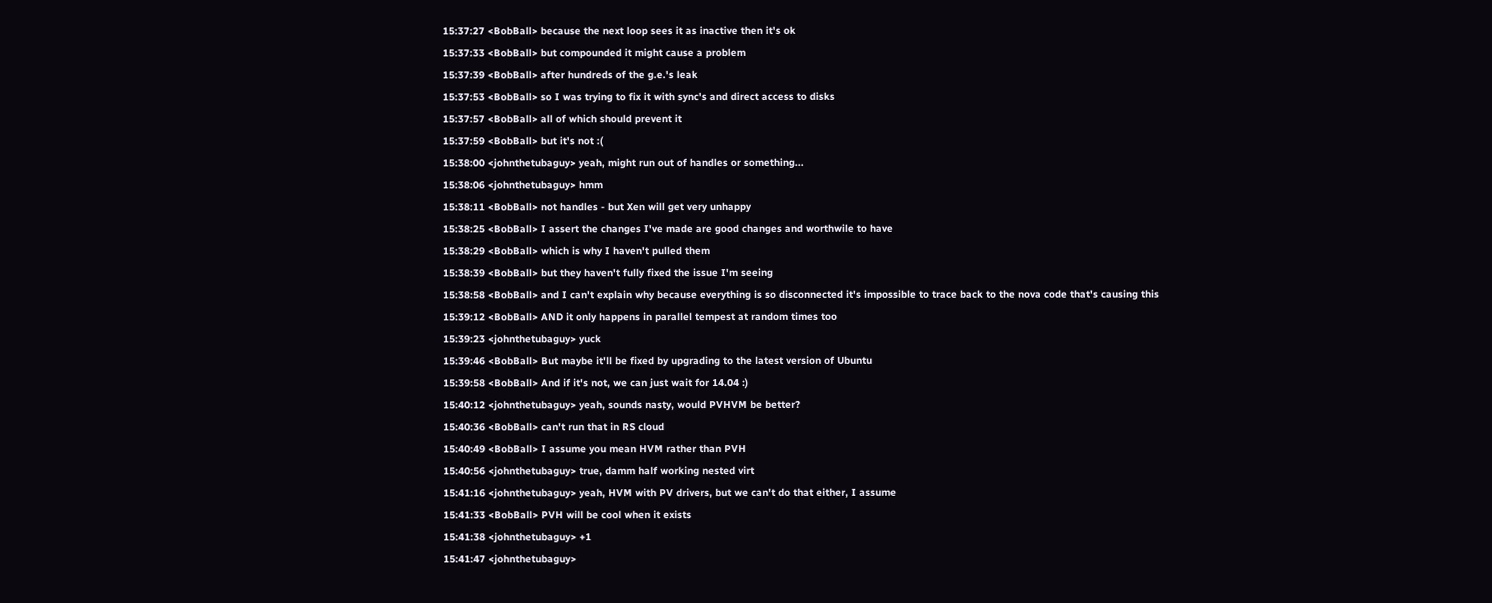15:37:27 <BobBall> because the next loop sees it as inactive then it's ok
15:37:33 <BobBall> but compounded it might cause a problem
15:37:39 <BobBall> after hundreds of the g.e.'s leak
15:37:53 <BobBall> so I was trying to fix it with sync's and direct access to disks
15:37:57 <BobBall> all of which should prevent it
15:37:59 <BobBall> but it's not :(
15:38:00 <johnthetubaguy> yeah, might run out of handles or something...
15:38:06 <johnthetubaguy> hmm
15:38:11 <BobBall> not handles - but Xen will get very unhappy
15:38:25 <BobBall> I assert the changes I've made are good changes and worthwile to have
15:38:29 <BobBall> which is why I haven't pulled them
15:38:39 <BobBall> but they haven't fully fixed the issue I'm seeing
15:38:58 <BobBall> and I can't explain why because everything is so disconnected it's impossible to trace back to the nova code that's causing this
15:39:12 <BobBall> AND it only happens in parallel tempest at random times too
15:39:23 <johnthetubaguy> yuck
15:39:46 <BobBall> But maybe it'll be fixed by upgrading to the latest version of Ubuntu
15:39:58 <BobBall> And if it's not, we can just wait for 14.04 :)
15:40:12 <johnthetubaguy> yeah, sounds nasty, would PVHVM be better?
15:40:36 <BobBall> can't run that in RS cloud
15:40:49 <BobBall> I assume you mean HVM rather than PVH
15:40:56 <johnthetubaguy> true, damm half working nested virt
15:41:16 <johnthetubaguy> yeah, HVM with PV drivers, but we can't do that either, I assume
15:41:33 <BobBall> PVH will be cool when it exists
15:41:38 <johnthetubaguy> +1
15:41:47 <johnthetubaguy>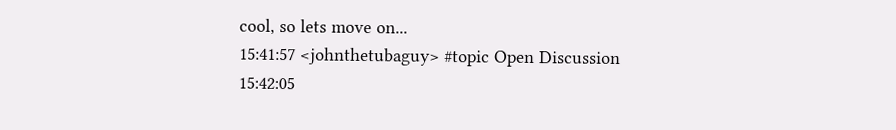cool, so lets move on...
15:41:57 <johnthetubaguy> #topic Open Discussion
15:42:05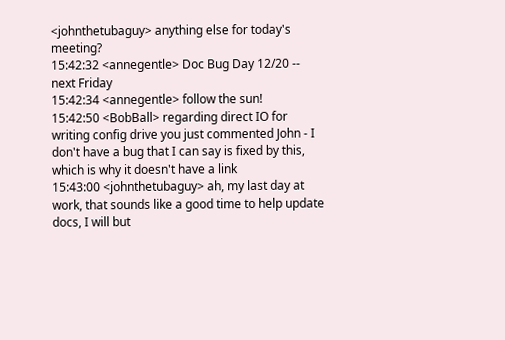<johnthetubaguy> anything else for today's meeting?
15:42:32 <annegentle> Doc Bug Day 12/20 -- next Friday
15:42:34 <annegentle> follow the sun!
15:42:50 <BobBall> regarding direct IO for writing config drive you just commented John - I don't have a bug that I can say is fixed by this, which is why it doesn't have a link
15:43:00 <johnthetubaguy> ah, my last day at work, that sounds like a good time to help update docs, I will but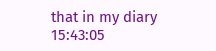that in my diary
15:43:05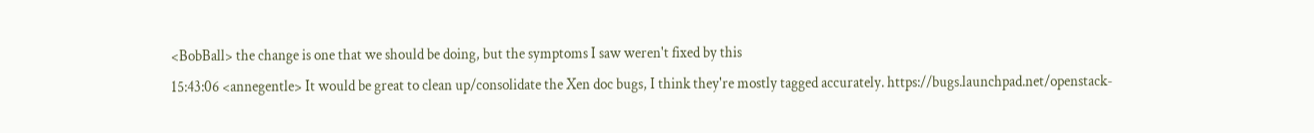<BobBall> the change is one that we should be doing, but the symptoms I saw weren't fixed by this
15:43:06 <annegentle> It would be great to clean up/consolidate the Xen doc bugs, I think they're mostly tagged accurately. https://bugs.launchpad.net/openstack-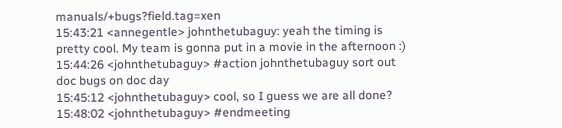manuals/+bugs?field.tag=xen
15:43:21 <annegentle> johnthetubaguy: yeah the timing is pretty cool. My team is gonna put in a movie in the afternoon :)
15:44:26 <johnthetubaguy> #action johnthetubaguy sort out doc bugs on doc day
15:45:12 <johnthetubaguy> cool, so I guess we are all done?
15:48:02 <johnthetubaguy> #endmeeting